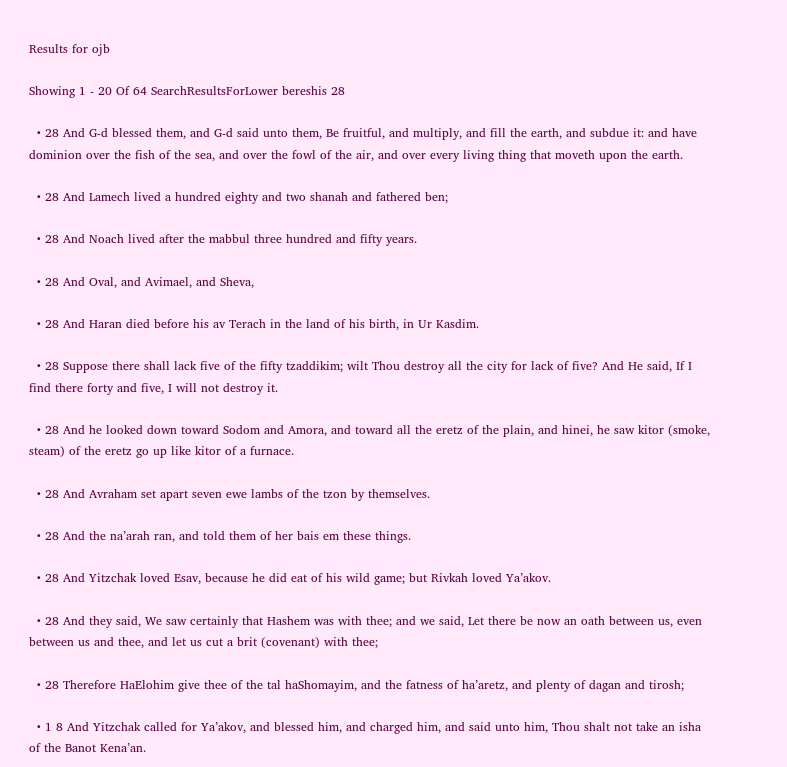Results for ojb

Showing 1 - 20 Of 64 SearchResultsForLower bereshis 28

  • 28 And G-d blessed them, and G-d said unto them, Be fruitful, and multiply, and fill the earth, and subdue it: and have dominion over the fish of the sea, and over the fowl of the air, and over every living thing that moveth upon the earth.

  • 28 And Lamech lived a hundred eighty and two shanah and fathered ben;

  • 28 And Noach lived after the mabbul three hundred and fifty years.

  • 28 And Oval, and Avimael, and Sheva,

  • 28 And Haran died before his av Terach in the land of his birth, in Ur Kasdim.

  • 28 Suppose there shall lack five of the fifty tzaddikim; wilt Thou destroy all the city for lack of five? And He said, If I find there forty and five, I will not destroy it.

  • 28 And he looked down toward Sodom and Amora, and toward all the eretz of the plain, and hinei, he saw kitor (smoke, steam) of the eretz go up like kitor of a furnace.

  • 28 And Avraham set apart seven ewe lambs of the tzon by themselves.

  • 28 And the na’arah ran, and told them of her bais em these things.

  • 28 And Yitzchak loved Esav, because he did eat of his wild game; but Rivkah loved Ya’akov.

  • 28 And they said, We saw certainly that Hashem was with thee; and we said, Let there be now an oath between us, even between us and thee, and let us cut a brit (covenant) with thee;

  • 28 Therefore HaElohim give thee of the tal haShomayim, and the fatness of ha’aretz, and plenty of dagan and tirosh;

  • 1 8 And Yitzchak called for Ya’akov, and blessed him, and charged him, and said unto him, Thou shalt not take an isha of the Banot Kena’an.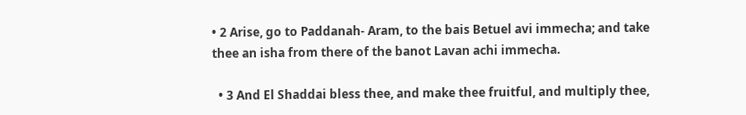• 2 Arise, go to Paddanah- Aram, to the bais Betuel avi immecha; and take thee an isha from there of the banot Lavan achi immecha.

  • 3 And El Shaddai bless thee, and make thee fruitful, and multiply thee,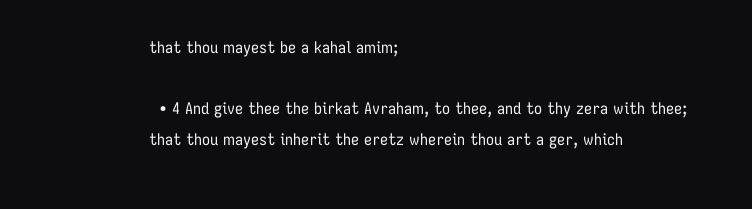that thou mayest be a kahal amim;

  • 4 And give thee the birkat Avraham, to thee, and to thy zera with thee; that thou mayest inherit the eretz wherein thou art a ger, which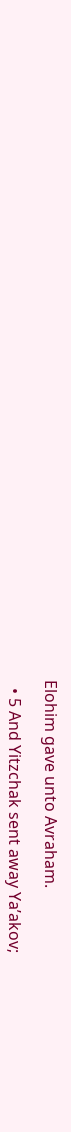Elohim gave unto Avraham.

  • 5 And Yitzchak sent away Ya’akov;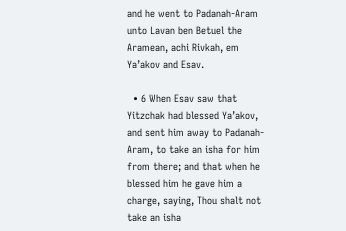and he went to Padanah-Aram unto Lavan ben Betuel the Aramean, achi Rivkah, em Ya’akov and Esav.

  • 6 When Esav saw that Yitzchak had blessed Ya’akov, and sent him away to Padanah-Aram, to take an isha for him from there; and that when he blessed him he gave him a charge, saying, Thou shalt not take an isha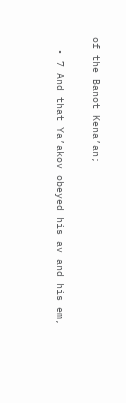of the Banot Kena’an;

  • 7 And that Ya’akov obeyed his av and his em,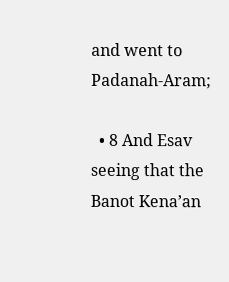and went to Padanah-Aram;

  • 8 And Esav seeing that the Banot Kena’an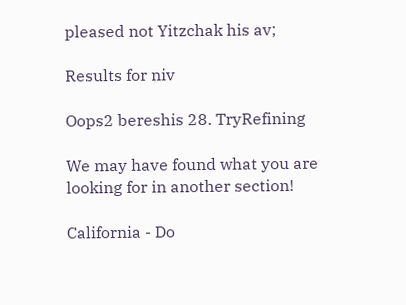pleased not Yitzchak his av;

Results for niv

Oops2 bereshis 28. TryRefining

We may have found what you are looking for in another section!

California - Do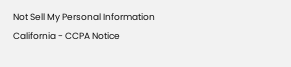Not Sell My Personal Information  California - CCPA Notice